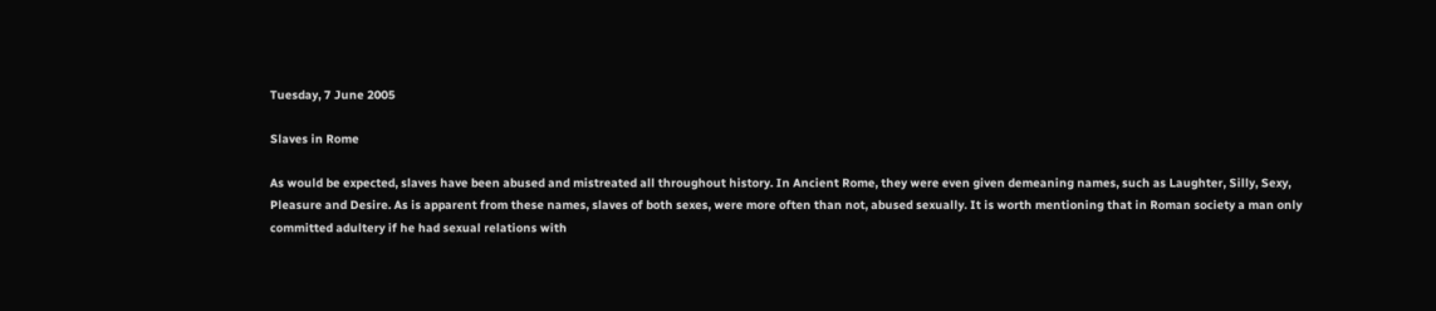Tuesday, 7 June 2005

Slaves in Rome

As would be expected, slaves have been abused and mistreated all throughout history. In Ancient Rome, they were even given demeaning names, such as Laughter, Silly, Sexy, Pleasure and Desire. As is apparent from these names, slaves of both sexes, were more often than not, abused sexually. It is worth mentioning that in Roman society a man only committed adultery if he had sexual relations with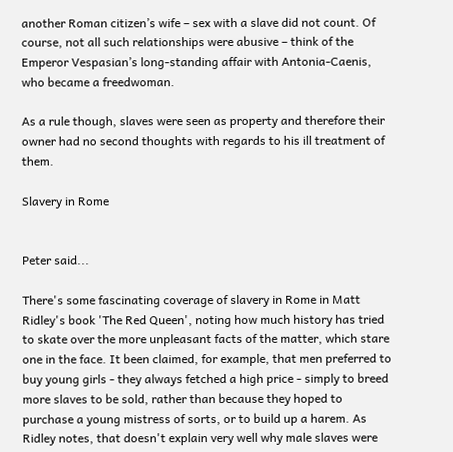another Roman citizen’s wife – sex with a slave did not count. Of course, not all such relationships were abusive – think of the Emperor Vespasian’s long-standing affair with Antonia-Caenis, who became a freedwoman.

As a rule though, slaves were seen as property and therefore their owner had no second thoughts with regards to his ill treatment of them.

Slavery in Rome


Peter said...

There's some fascinating coverage of slavery in Rome in Matt Ridley's book 'The Red Queen', noting how much history has tried to skate over the more unpleasant facts of the matter, which stare one in the face. It been claimed, for example, that men preferred to buy young girls - they always fetched a high price - simply to breed more slaves to be sold, rather than because they hoped to purchase a young mistress of sorts, or to build up a harem. As Ridley notes, that doesn't explain very well why male slaves were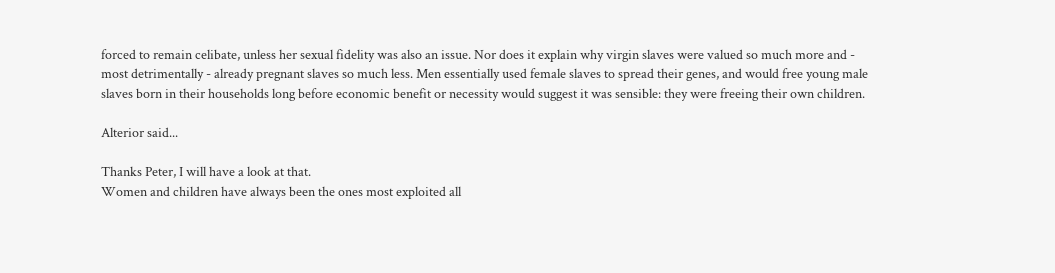forced to remain celibate, unless her sexual fidelity was also an issue. Nor does it explain why virgin slaves were valued so much more and - most detrimentally - already pregnant slaves so much less. Men essentially used female slaves to spread their genes, and would free young male slaves born in their households long before economic benefit or necessity would suggest it was sensible: they were freeing their own children.

Alterior said...

Thanks Peter, I will have a look at that.
Women and children have always been the ones most exploited all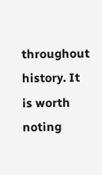throughout history. It is worth noting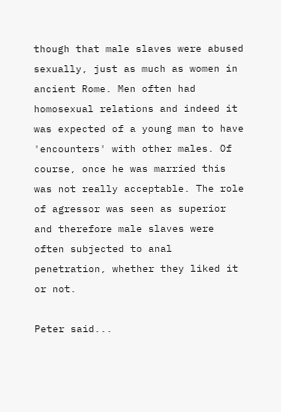though that male slaves were abused sexually, just as much as women in ancient Rome. Men often had homosexual relations and indeed it was expected of a young man to have 'encounters' with other males. Of course, once he was married this was not really acceptable. The role of agressor was seen as superior and therefore male slaves were often subjected to anal penetration, whether they liked it or not.

Peter said...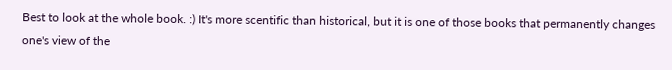Best to look at the whole book. :) It's more scentific than historical, but it is one of those books that permanently changes one's view of the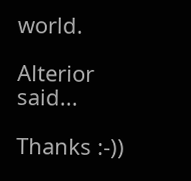world.

Alterior said...

Thanks :-))